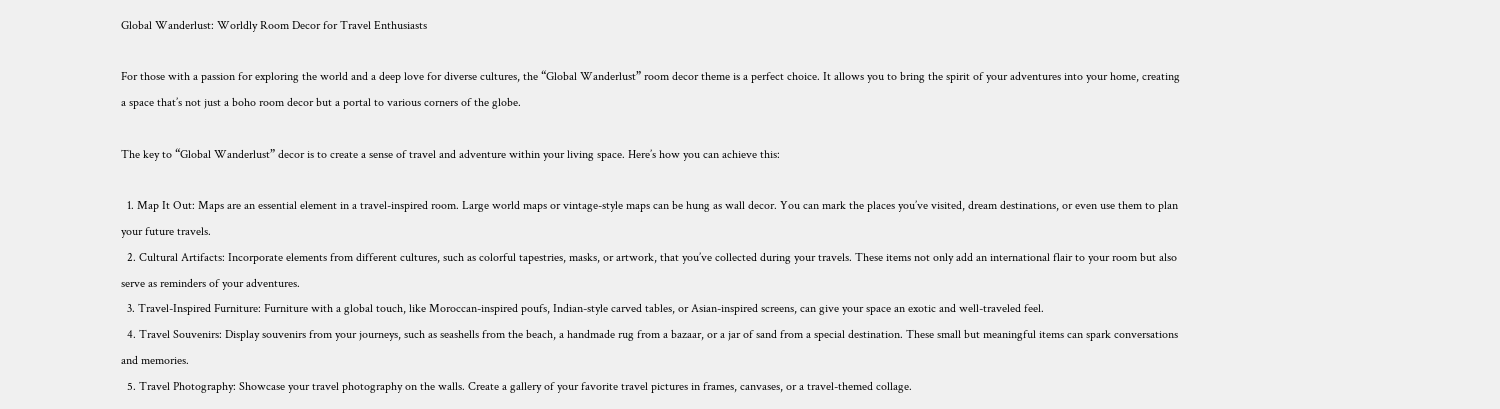Global Wanderlust: Worldly Room Decor for Travel Enthusiasts

For those with a passion for exploring the world and a deep love for diverse cultures, the “Global Wanderlust” room decor theme is a perfect choice. It allows you to bring the spirit of your adventures into your home, creating a space that’s not just a boho room decor but a portal to various corners of the globe.

The key to “Global Wanderlust” decor is to create a sense of travel and adventure within your living space. Here’s how you can achieve this:

  1. Map It Out: Maps are an essential element in a travel-inspired room. Large world maps or vintage-style maps can be hung as wall decor. You can mark the places you’ve visited, dream destinations, or even use them to plan your future travels.
  2. Cultural Artifacts: Incorporate elements from different cultures, such as colorful tapestries, masks, or artwork, that you’ve collected during your travels. These items not only add an international flair to your room but also serve as reminders of your adventures.
  3. Travel-Inspired Furniture: Furniture with a global touch, like Moroccan-inspired poufs, Indian-style carved tables, or Asian-inspired screens, can give your space an exotic and well-traveled feel.
  4. Travel Souvenirs: Display souvenirs from your journeys, such as seashells from the beach, a handmade rug from a bazaar, or a jar of sand from a special destination. These small but meaningful items can spark conversations and memories.
  5. Travel Photography: Showcase your travel photography on the walls. Create a gallery of your favorite travel pictures in frames, canvases, or a travel-themed collage.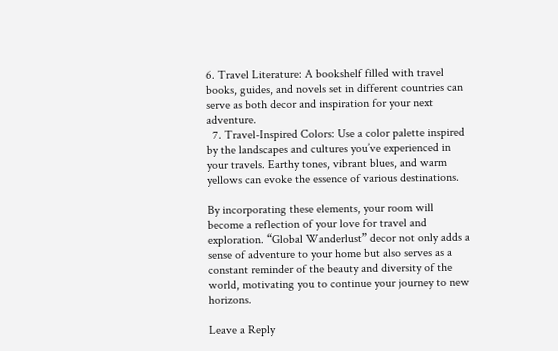6. Travel Literature: A bookshelf filled with travel books, guides, and novels set in different countries can serve as both decor and inspiration for your next adventure.
  7. Travel-Inspired Colors: Use a color palette inspired by the landscapes and cultures you’ve experienced in your travels. Earthy tones, vibrant blues, and warm yellows can evoke the essence of various destinations.

By incorporating these elements, your room will become a reflection of your love for travel and exploration. “Global Wanderlust” decor not only adds a sense of adventure to your home but also serves as a constant reminder of the beauty and diversity of the world, motivating you to continue your journey to new horizons.

Leave a Reply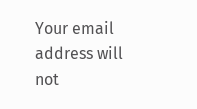Your email address will not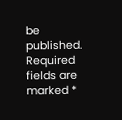be published. Required fields are marked *